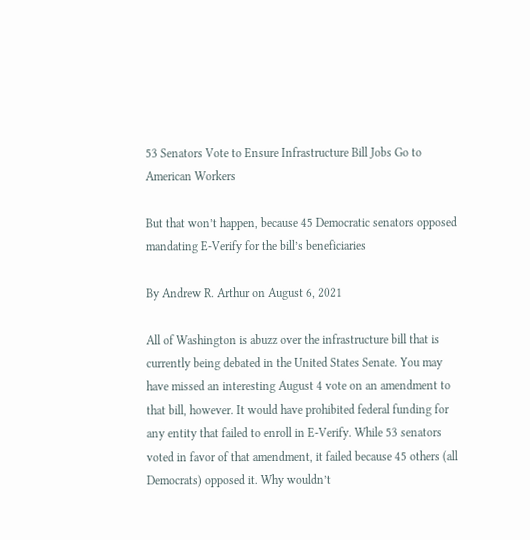53 Senators Vote to Ensure Infrastructure Bill Jobs Go to American Workers

But that won’t happen, because 45 Democratic senators opposed mandating E-Verify for the bill’s beneficiaries

By Andrew R. Arthur on August 6, 2021

All of Washington is abuzz over the infrastructure bill that is currently being debated in the United States Senate. You may have missed an interesting August 4 vote on an amendment to that bill, however. It would have prohibited federal funding for any entity that failed to enroll in E-Verify. While 53 senators voted in favor of that amendment, it failed because 45 others (all Democrats) opposed it. Why wouldn’t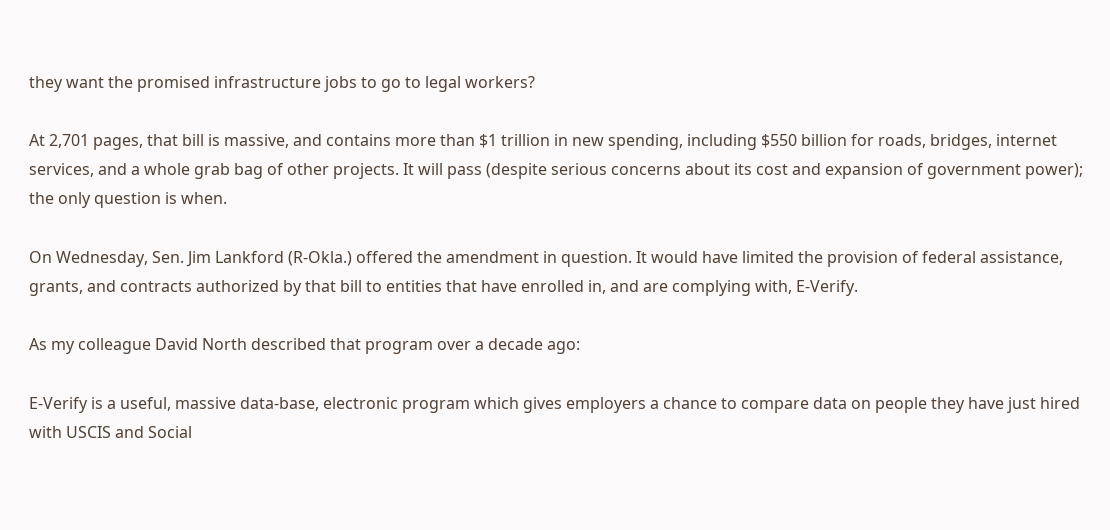they want the promised infrastructure jobs to go to legal workers?

At 2,701 pages, that bill is massive, and contains more than $1 trillion in new spending, including $550 billion for roads, bridges, internet services, and a whole grab bag of other projects. It will pass (despite serious concerns about its cost and expansion of government power); the only question is when.

On Wednesday, Sen. Jim Lankford (R-Okla.) offered the amendment in question. It would have limited the provision of federal assistance, grants, and contracts authorized by that bill to entities that have enrolled in, and are complying with, E-Verify.

As my colleague David North described that program over a decade ago:

E-Verify is a useful, massive data-base, electronic program which gives employers a chance to compare data on people they have just hired with USCIS and Social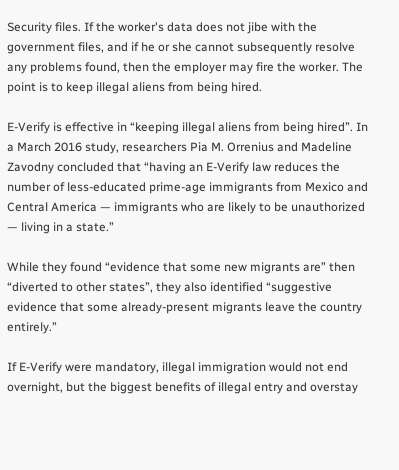Security files. If the worker's data does not jibe with the government files, and if he or she cannot subsequently resolve any problems found, then the employer may fire the worker. The point is to keep illegal aliens from being hired.

E-Verify is effective in “keeping illegal aliens from being hired”. In a March 2016 study, researchers Pia M. Orrenius and Madeline Zavodny concluded that “having an E-Verify law reduces the number of less-educated prime-age immigrants from Mexico and Central America — immigrants who are likely to be unauthorized — living in a state.”

While they found “evidence that some new migrants are” then “diverted to other states”, they also identified “suggestive evidence that some already-present migrants leave the country entirely.”

If E-Verify were mandatory, illegal immigration would not end overnight, but the biggest benefits of illegal entry and overstay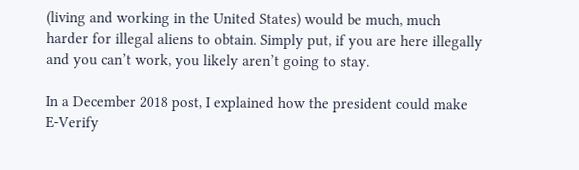(living and working in the United States) would be much, much harder for illegal aliens to obtain. Simply put, if you are here illegally and you can’t work, you likely aren’t going to stay.

In a December 2018 post, I explained how the president could make E-Verify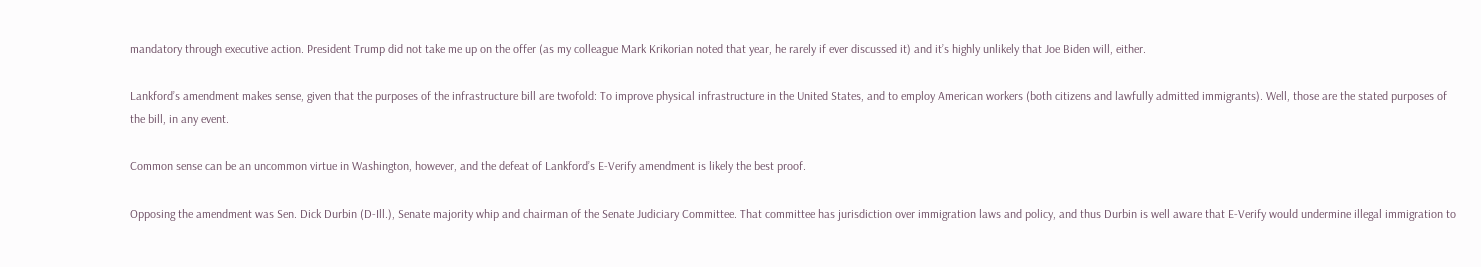mandatory through executive action. President Trump did not take me up on the offer (as my colleague Mark Krikorian noted that year, he rarely if ever discussed it) and it’s highly unlikely that Joe Biden will, either.

Lankford’s amendment makes sense, given that the purposes of the infrastructure bill are twofold: To improve physical infrastructure in the United States, and to employ American workers (both citizens and lawfully admitted immigrants). Well, those are the stated purposes of the bill, in any event.

Common sense can be an uncommon virtue in Washington, however, and the defeat of Lankford’s E-Verify amendment is likely the best proof.

Opposing the amendment was Sen. Dick Durbin (D-Ill.), Senate majority whip and chairman of the Senate Judiciary Committee. That committee has jurisdiction over immigration laws and policy, and thus Durbin is well aware that E-Verify would undermine illegal immigration to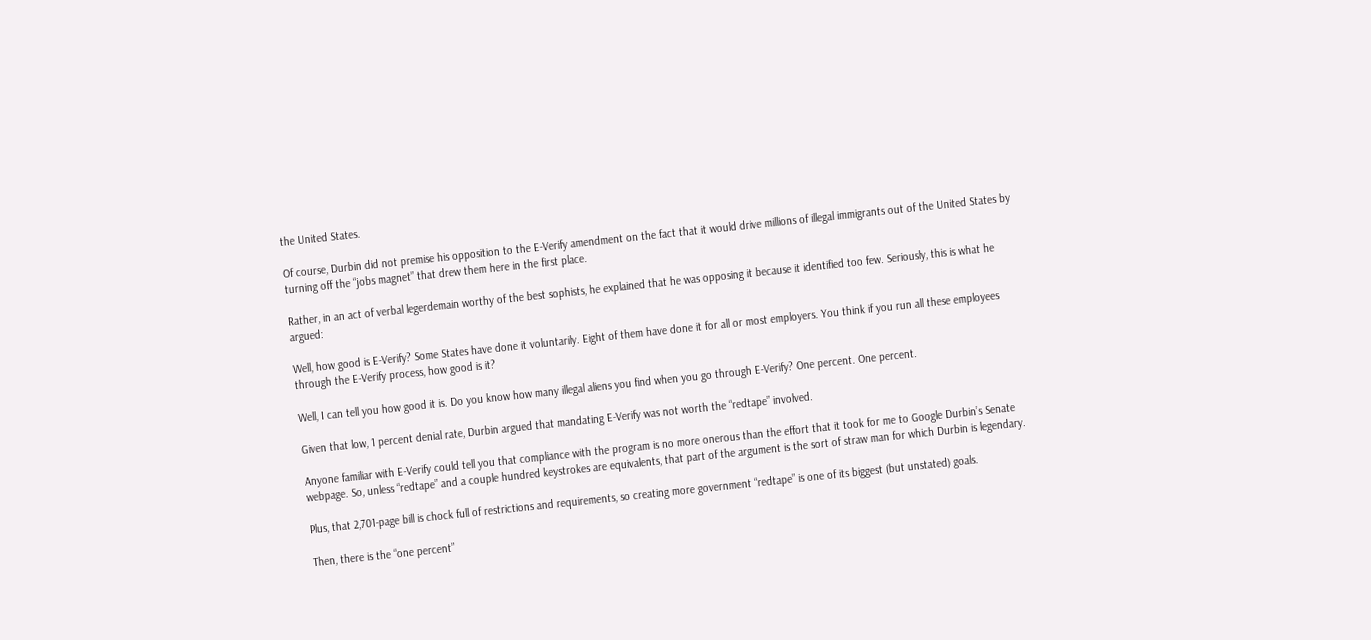the United States.

Of course, Durbin did not premise his opposition to the E-Verify amendment on the fact that it would drive millions of illegal immigrants out of the United States by turning off the “jobs magnet” that drew them here in the first place.

Rather, in an act of verbal legerdemain worthy of the best sophists, he explained that he was opposing it because it identified too few. Seriously, this is what he argued:

Well, how good is E-Verify? Some States have done it voluntarily. Eight of them have done it for all or most employers. You think if you run all these employees through the E-Verify process, how good is it?

Well, I can tell you how good it is. Do you know how many illegal aliens you find when you go through E-Verify? One percent. One percent.

Given that low, 1 percent denial rate, Durbin argued that mandating E-Verify was not worth the “redtape” involved.

Anyone familiar with E-Verify could tell you that compliance with the program is no more onerous than the effort that it took for me to Google Durbin’s Senate webpage. So, unless “redtape” and a couple hundred keystrokes are equivalents, that part of the argument is the sort of straw man for which Durbin is legendary.

Plus, that 2,701-page bill is chock full of restrictions and requirements, so creating more government “redtape” is one of its biggest (but unstated) goals.

Then, there is the “one percent”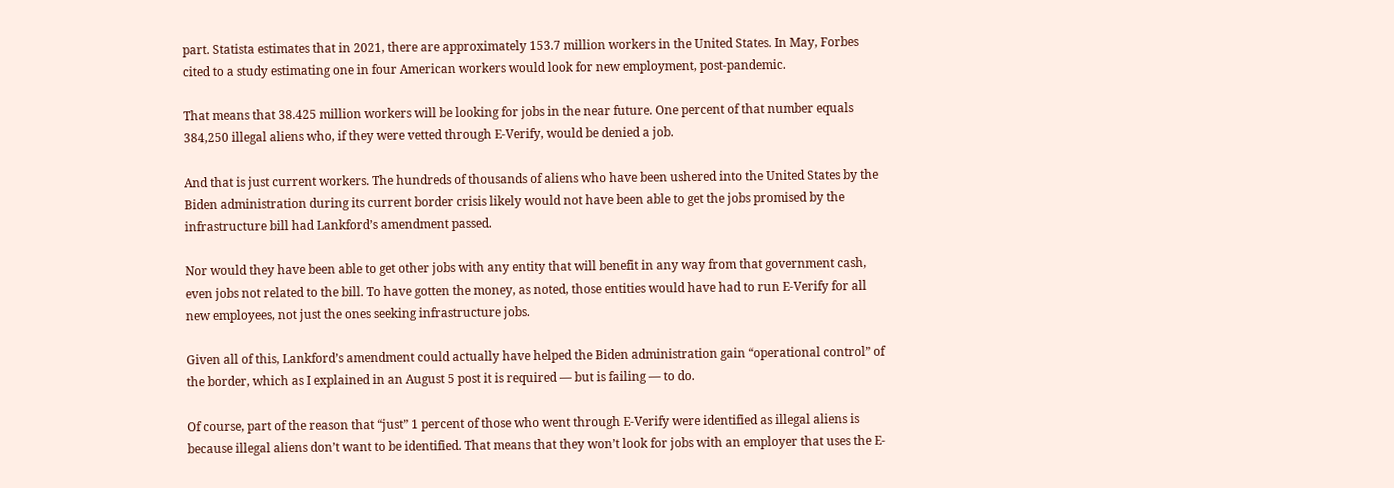part. Statista estimates that in 2021, there are approximately 153.7 million workers in the United States. In May, Forbes cited to a study estimating one in four American workers would look for new employment, post-pandemic.

That means that 38.425 million workers will be looking for jobs in the near future. One percent of that number equals 384,250 illegal aliens who, if they were vetted through E-Verify, would be denied a job.

And that is just current workers. The hundreds of thousands of aliens who have been ushered into the United States by the Biden administration during its current border crisis likely would not have been able to get the jobs promised by the infrastructure bill had Lankford’s amendment passed.

Nor would they have been able to get other jobs with any entity that will benefit in any way from that government cash, even jobs not related to the bill. To have gotten the money, as noted, those entities would have had to run E-Verify for all new employees, not just the ones seeking infrastructure jobs.

Given all of this, Lankford’s amendment could actually have helped the Biden administration gain “operational control” of the border, which as I explained in an August 5 post it is required — but is failing — to do.

Of course, part of the reason that “just” 1 percent of those who went through E-Verify were identified as illegal aliens is because illegal aliens don’t want to be identified. That means that they won’t look for jobs with an employer that uses the E-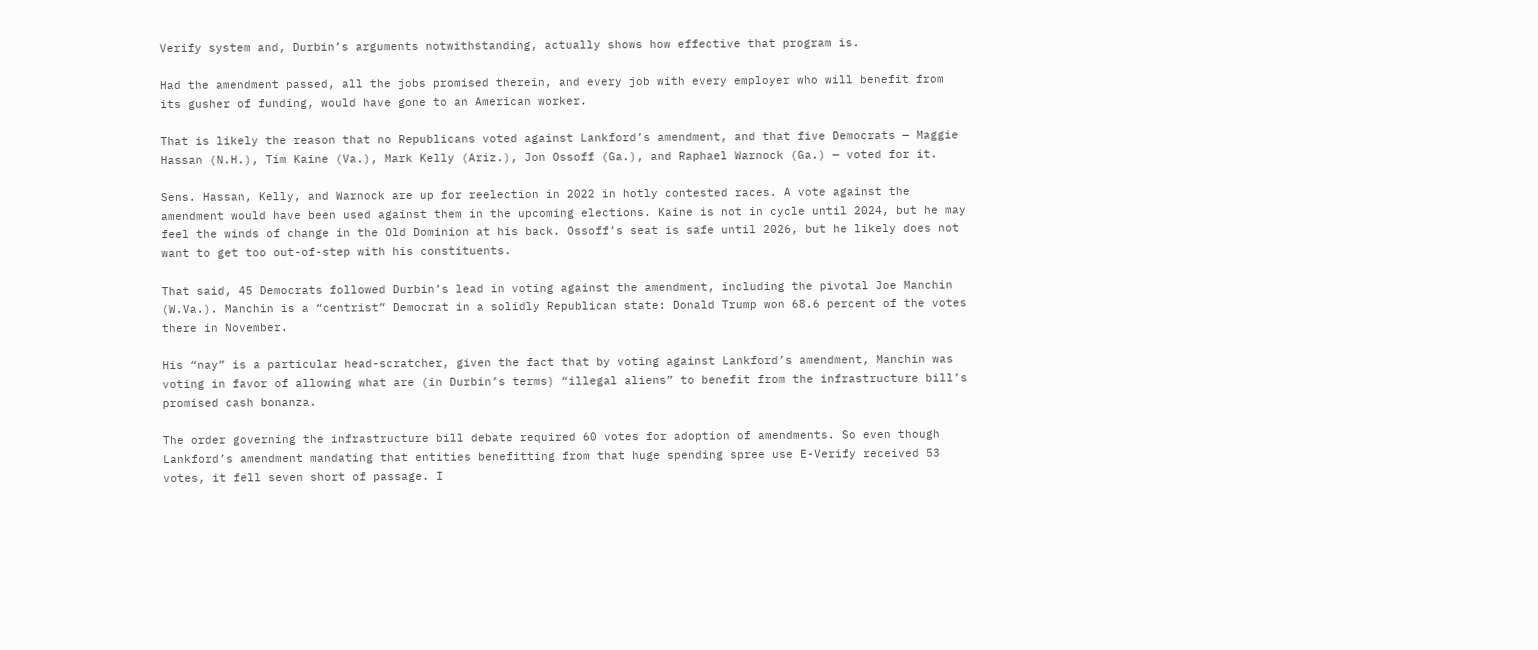Verify system and, Durbin’s arguments notwithstanding, actually shows how effective that program is.

Had the amendment passed, all the jobs promised therein, and every job with every employer who will benefit from its gusher of funding, would have gone to an American worker.

That is likely the reason that no Republicans voted against Lankford’s amendment, and that five Democrats — Maggie Hassan (N.H.), Tim Kaine (Va.), Mark Kelly (Ariz.), Jon Ossoff (Ga.), and Raphael Warnock (Ga.) — voted for it.

Sens. Hassan, Kelly, and Warnock are up for reelection in 2022 in hotly contested races. A vote against the amendment would have been used against them in the upcoming elections. Kaine is not in cycle until 2024, but he may feel the winds of change in the Old Dominion at his back. Ossoff’s seat is safe until 2026, but he likely does not want to get too out-of-step with his constituents.

That said, 45 Democrats followed Durbin’s lead in voting against the amendment, including the pivotal Joe Manchin (W.Va.). Manchin is a “centrist” Democrat in a solidly Republican state: Donald Trump won 68.6 percent of the votes there in November.

His “nay” is a particular head-scratcher, given the fact that by voting against Lankford’s amendment, Manchin was voting in favor of allowing what are (in Durbin’s terms) “illegal aliens” to benefit from the infrastructure bill’s promised cash bonanza.

The order governing the infrastructure bill debate required 60 votes for adoption of amendments. So even though Lankford’s amendment mandating that entities benefitting from that huge spending spree use E-Verify received 53 votes, it fell seven short of passage. I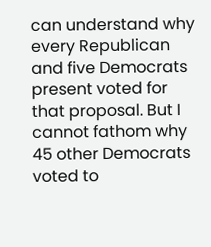can understand why every Republican and five Democrats present voted for that proposal. But I cannot fathom why 45 other Democrats voted to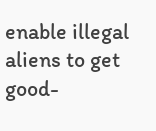enable illegal aliens to get good-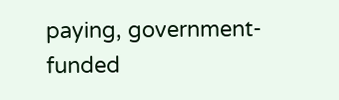paying, government-funded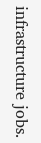infrastructure jobs.